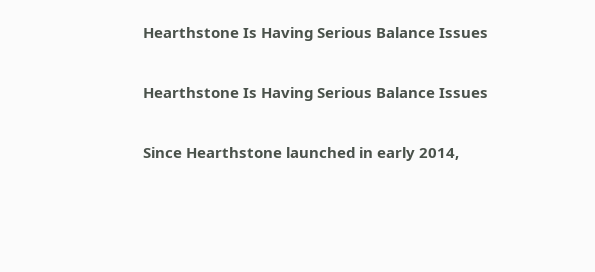Hearthstone Is Having Serious Balance Issues

Hearthstone Is Having Serious Balance Issues

Since Hearthstone launched in early 2014,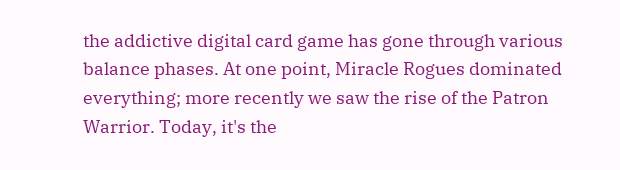the addictive digital card game has gone through various balance phases. At one point, Miracle Rogues dominated everything; more recently we saw the rise of the Patron Warrior. Today, it's the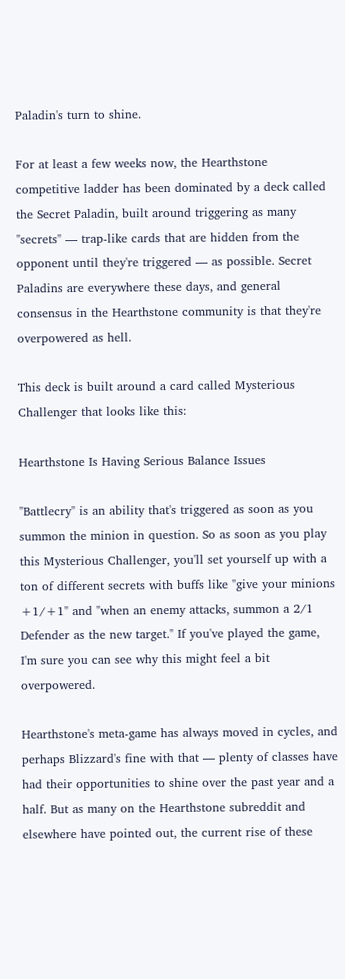Paladin's turn to shine.

For at least a few weeks now, the Hearthstone competitive ladder has been dominated by a deck called the Secret Paladin, built around triggering as many "secrets" — trap-like cards that are hidden from the opponent until they're triggered — as possible. Secret Paladins are everywhere these days, and general consensus in the Hearthstone community is that they're overpowered as hell.

This deck is built around a card called Mysterious Challenger that looks like this:

Hearthstone Is Having Serious Balance Issues

"Battlecry" is an ability that's triggered as soon as you summon the minion in question. So as soon as you play this Mysterious Challenger, you'll set yourself up with a ton of different secrets with buffs like "give your minions +1/+1" and "when an enemy attacks, summon a 2/1 Defender as the new target." If you've played the game, I'm sure you can see why this might feel a bit overpowered.

Hearthstone's meta-game has always moved in cycles, and perhaps Blizzard's fine with that — plenty of classes have had their opportunities to shine over the past year and a half. But as many on the Hearthstone subreddit and elsewhere have pointed out, the current rise of these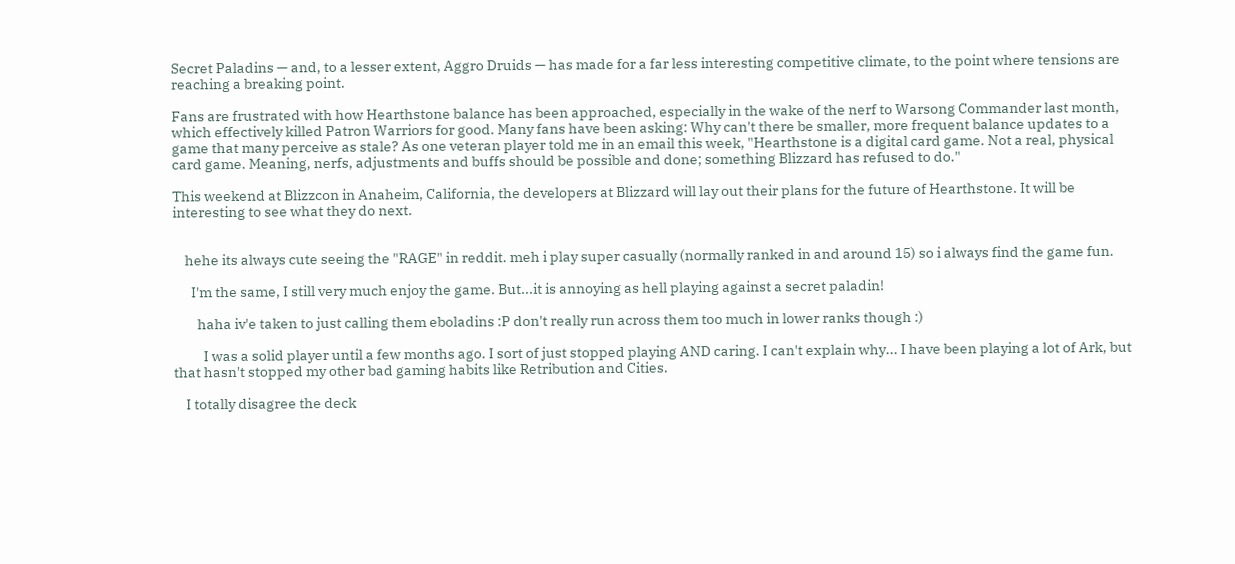Secret Paladins — and, to a lesser extent, Aggro Druids — has made for a far less interesting competitive climate, to the point where tensions are reaching a breaking point.

Fans are frustrated with how Hearthstone balance has been approached, especially in the wake of the nerf to Warsong Commander last month, which effectively killed Patron Warriors for good. Many fans have been asking: Why can't there be smaller, more frequent balance updates to a game that many perceive as stale? As one veteran player told me in an email this week, "Hearthstone is a digital card game. Not a real, physical card game. Meaning, nerfs, adjustments and buffs should be possible and done; something Blizzard has refused to do."

This weekend at Blizzcon in Anaheim, California, the developers at Blizzard will lay out their plans for the future of Hearthstone. It will be interesting to see what they do next.


    hehe its always cute seeing the "RAGE" in reddit. meh i play super casually (normally ranked in and around 15) so i always find the game fun.

      I'm the same, I still very much enjoy the game. But...it is annoying as hell playing against a secret paladin!

        haha iv'e taken to just calling them eboladins :P don't really run across them too much in lower ranks though :)

          I was a solid player until a few months ago. I sort of just stopped playing AND caring. I can't explain why... I have been playing a lot of Ark, but that hasn't stopped my other bad gaming habits like Retribution and Cities.

    I totally disagree the deck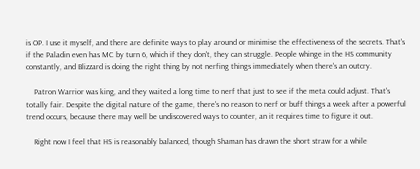is OP. I use it myself, and there are definite ways to play around or minimise the effectiveness of the secrets. That's if the Paladin even has MC by turn 6, which if they don't, they can struggle. People whinge in the HS community constantly, and Blizzard is doing the right thing by not nerfing things immediately when there's an outcry.

    Patron Warrior was king, and they waited a long time to nerf that just to see if the meta could adjust. That's totally fair. Despite the digital nature of the game, there's no reason to nerf or buff things a week after a powerful trend occurs, because there may well be undiscovered ways to counter, an it requires time to figure it out.

    Right now I feel that HS is reasonably balanced, though Shaman has drawn the short straw for a while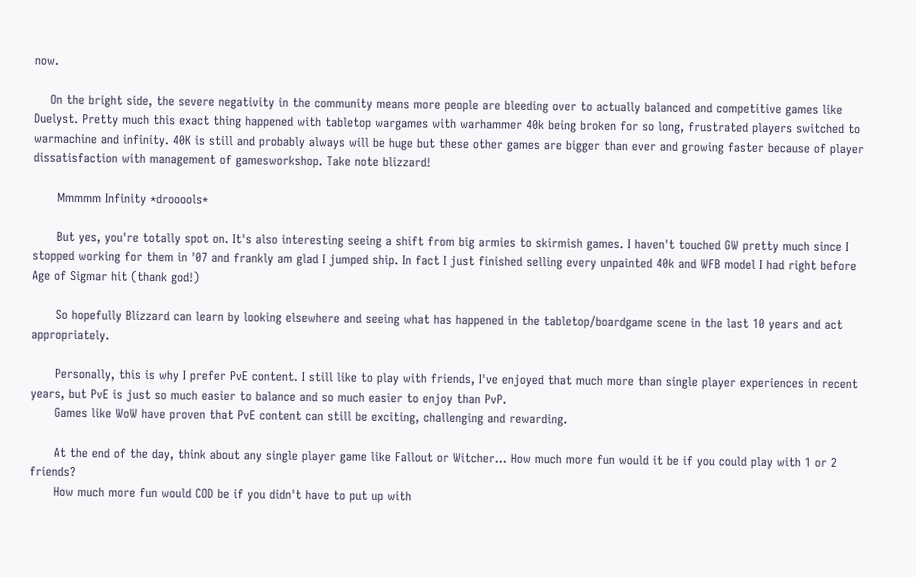now.

    On the bright side, the severe negativity in the community means more people are bleeding over to actually balanced and competitive games like Duelyst. Pretty much this exact thing happened with tabletop wargames with warhammer 40k being broken for so long, frustrated players switched to warmachine and infinity. 40K is still and probably always will be huge but these other games are bigger than ever and growing faster because of player dissatisfaction with management of gamesworkshop. Take note blizzard!

      Mmmmm Infinity *drooools*

      But yes, you're totally spot on. It's also interesting seeing a shift from big armies to skirmish games. I haven't touched GW pretty much since I stopped working for them in '07 and frankly am glad I jumped ship. In fact I just finished selling every unpainted 40k and WFB model I had right before Age of Sigmar hit (thank god!)

      So hopefully Blizzard can learn by looking elsewhere and seeing what has happened in the tabletop/boardgame scene in the last 10 years and act appropriately.

      Personally, this is why I prefer PvE content. I still like to play with friends, I've enjoyed that much more than single player experiences in recent years, but PvE is just so much easier to balance and so much easier to enjoy than PvP.
      Games like WoW have proven that PvE content can still be exciting, challenging and rewarding.

      At the end of the day, think about any single player game like Fallout or Witcher... How much more fun would it be if you could play with 1 or 2 friends?
      How much more fun would COD be if you didn't have to put up with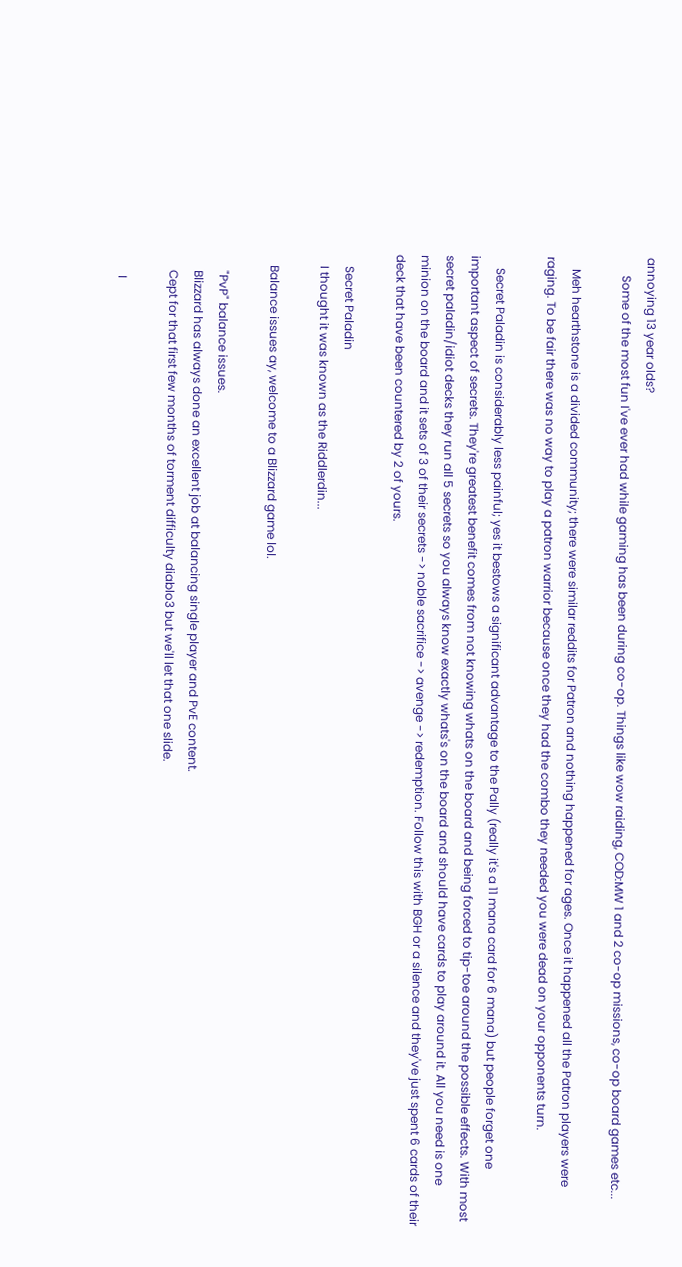annoying 13 year olds?
      Some of the most fun I've ever had while gaming has been during co-op. Things like wow raiding, COD:MW 1 and 2 co-op missions, co-op board games etc...

    Meh hearthstone is a divided community; there were similar reddits for Patron and nothing happened for ages. Once it happened all the Patron players were raging. To be fair there was no way to play a patron warrior because once they had the combo they needed you were dead on your opponents turn.

    Secret Paladin is considerably less painful; yes it bestows a significant advantage to the Pally (really it's a 11 mana card for 6 mana) but people forget one important aspect of secrets. They're greatest benefit comes from not knowing whats on the board and being forced to tip-toe around the possible effects. With most secret paladin/idiot decks they run all 5 secrets so you always know exactly whats's on the board and should have cards to play around it. All you need is one minion on the board and it sets of 3 of their secrets -> noble sacrifice -> avenge -> redemption. Follow this with BGH or a silence and they've just spent 6 cards of their deck that have been countered by 2 of yours.

    Secret Paladin
    I thought it was known as the Riddlerdin...

    Balance issues ay, welcome to a Blizzard game lol.

      "PvP" balance issues.
      Blizzard has always done an excellent job at balancing single player and PvE content.
      Cept for that first few months of torment difficulty diablo3 but we'll let that one slide.

        I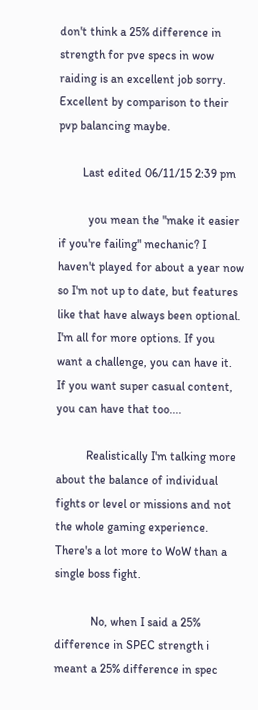don't think a 25% difference in strength for pve specs in wow raiding is an excellent job sorry. Excellent by comparison to their pvp balancing maybe.

        Last edited 06/11/15 2:39 pm

          you mean the "make it easier if you're failing" mechanic? I haven't played for about a year now so I'm not up to date, but features like that have always been optional. I'm all for more options. If you want a challenge, you can have it. If you want super casual content, you can have that too....

          Realistically I'm talking more about the balance of individual fights or level or missions and not the whole gaming experience. There's a lot more to WoW than a single boss fight.

            No, when I said a 25% difference in SPEC strength i meant a 25% difference in spec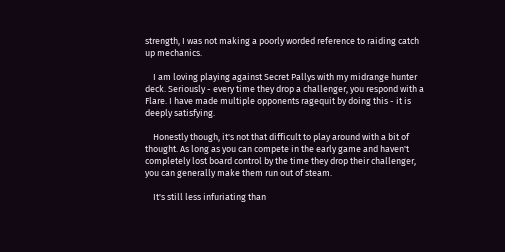strength, I was not making a poorly worded reference to raiding catch up mechanics.

    I am loving playing against Secret Pallys with my midrange hunter deck. Seriously - every time they drop a challenger, you respond with a Flare. I have made multiple opponents ragequit by doing this - it is deeply satisfying.

    Honestly though, it's not that difficult to play around with a bit of thought. As long as you can compete in the early game and haven't completely lost board control by the time they drop their challenger, you can generally make them run out of steam.

    It's still less infuriating than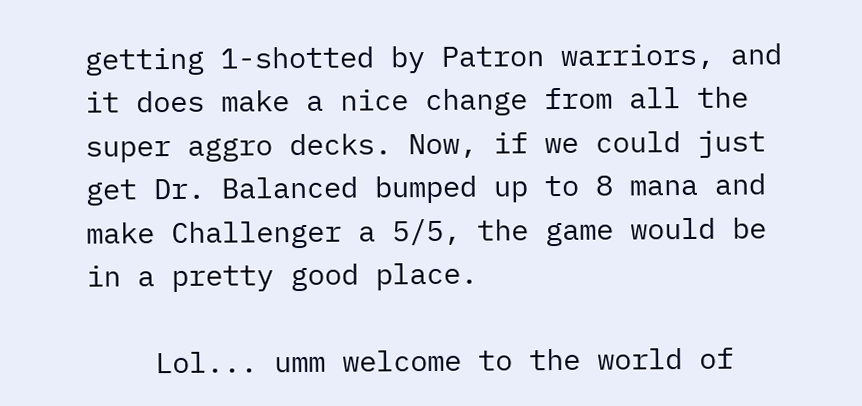getting 1-shotted by Patron warriors, and it does make a nice change from all the super aggro decks. Now, if we could just get Dr. Balanced bumped up to 8 mana and make Challenger a 5/5, the game would be in a pretty good place.

    Lol... umm welcome to the world of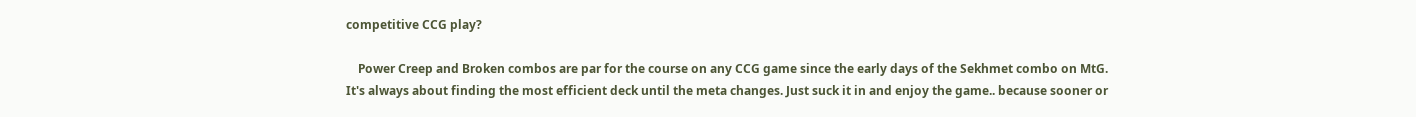competitive CCG play?

    Power Creep and Broken combos are par for the course on any CCG game since the early days of the Sekhmet combo on MtG. It's always about finding the most efficient deck until the meta changes. Just suck it in and enjoy the game.. because sooner or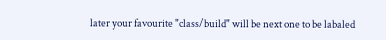later your favourite "class/build" will be next one to be labaled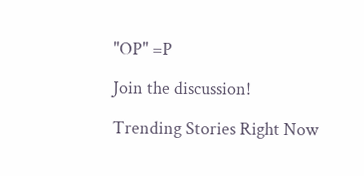"OP" =P

Join the discussion!

Trending Stories Right Now